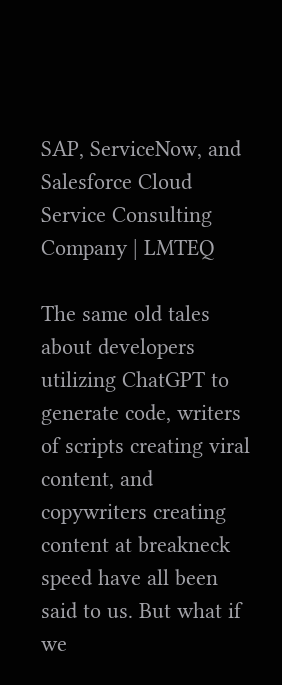SAP, ServiceNow, and Salesforce Cloud Service Consulting Company | LMTEQ

The same old tales about developers utilizing ChatGPT to generate code, writers of scripts creating viral content, and copywriters creating content at breakneck speed have all been said to us. But what if we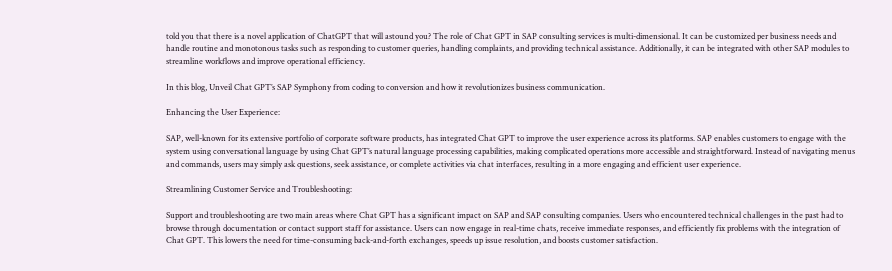told you that there is a novel application of ChatGPT that will astound you? The role of Chat GPT in SAP consulting services is multi-dimensional. It can be customized per business needs and handle routine and monotonous tasks such as responding to customer queries, handling complaints, and providing technical assistance. Additionally, it can be integrated with other SAP modules to streamline workflows and improve operational efficiency.

In this blog, Unveil Chat GPT’s SAP Symphony from coding to conversion and how it revolutionizes business communication.

Enhancing the User Experience:

SAP, well-known for its extensive portfolio of corporate software products, has integrated Chat GPT to improve the user experience across its platforms. SAP enables customers to engage with the system using conversational language by using Chat GPT’s natural language processing capabilities, making complicated operations more accessible and straightforward. Instead of navigating menus and commands, users may simply ask questions, seek assistance, or complete activities via chat interfaces, resulting in a more engaging and efficient user experience.

Streamlining Customer Service and Troubleshooting:

Support and troubleshooting are two main areas where Chat GPT has a significant impact on SAP and SAP consulting companies. Users who encountered technical challenges in the past had to browse through documentation or contact support staff for assistance. Users can now engage in real-time chats, receive immediate responses, and efficiently fix problems with the integration of Chat GPT. This lowers the need for time-consuming back-and-forth exchanges, speeds up issue resolution, and boosts customer satisfaction.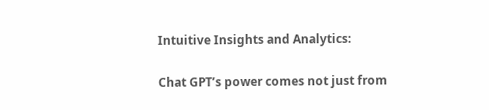Intuitive Insights and Analytics:

Chat GPT’s power comes not just from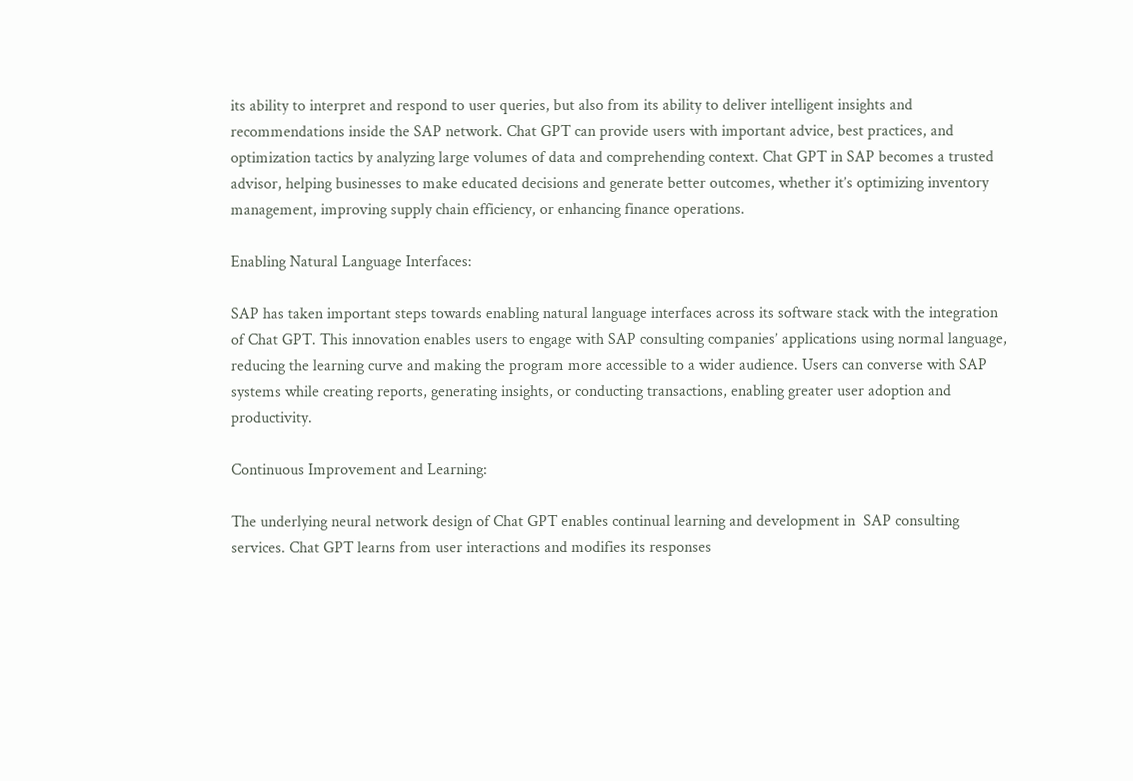its ability to interpret and respond to user queries, but also from its ability to deliver intelligent insights and recommendations inside the SAP network. Chat GPT can provide users with important advice, best practices, and optimization tactics by analyzing large volumes of data and comprehending context. Chat GPT in SAP becomes a trusted advisor, helping businesses to make educated decisions and generate better outcomes, whether it’s optimizing inventory management, improving supply chain efficiency, or enhancing finance operations.

Enabling Natural Language Interfaces:

SAP has taken important steps towards enabling natural language interfaces across its software stack with the integration of Chat GPT. This innovation enables users to engage with SAP consulting companies’ applications using normal language, reducing the learning curve and making the program more accessible to a wider audience. Users can converse with SAP systems while creating reports, generating insights, or conducting transactions, enabling greater user adoption and productivity.

Continuous Improvement and Learning:

The underlying neural network design of Chat GPT enables continual learning and development in  SAP consulting services. Chat GPT learns from user interactions and modifies its responses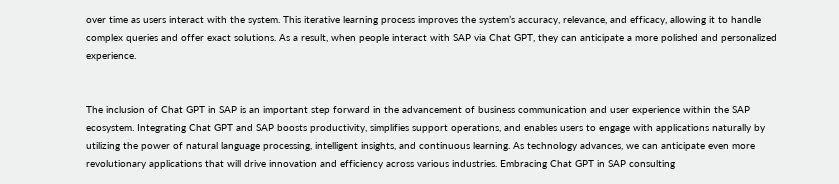over time as users interact with the system. This iterative learning process improves the system’s accuracy, relevance, and efficacy, allowing it to handle complex queries and offer exact solutions. As a result, when people interact with SAP via Chat GPT, they can anticipate a more polished and personalized experience.


The inclusion of Chat GPT in SAP is an important step forward in the advancement of business communication and user experience within the SAP ecosystem. Integrating Chat GPT and SAP boosts productivity, simplifies support operations, and enables users to engage with applications naturally by utilizing the power of natural language processing, intelligent insights, and continuous learning. As technology advances, we can anticipate even more revolutionary applications that will drive innovation and efficiency across various industries. Embracing Chat GPT in SAP consulting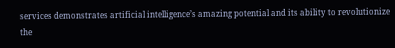services demonstrates artificial intelligence’s amazing potential and its ability to revolutionize the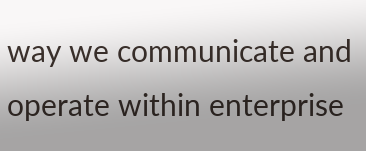way we communicate and operate within enterprise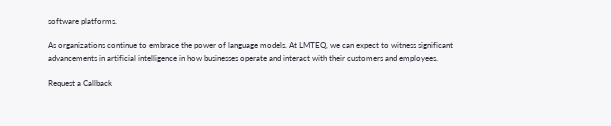software platforms.

As organizations continue to embrace the power of language models. At LMTEQ, we can expect to witness significant advancements in artificial intelligence in how businesses operate and interact with their customers and employees.

Request a Callback